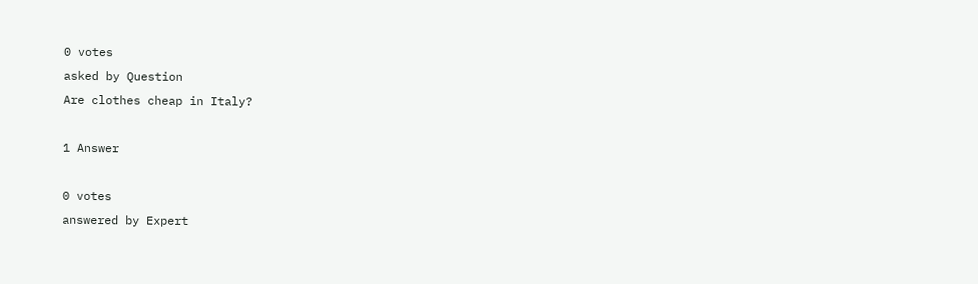0 votes
asked by Question
Are clothes cheap in Italy?

1 Answer

0 votes
answered by Expert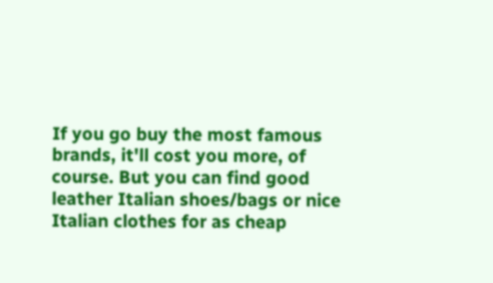If you go buy the most famous brands, it'll cost you more, of course. But you can find good leather Italian shoes/bags or nice Italian clothes for as cheap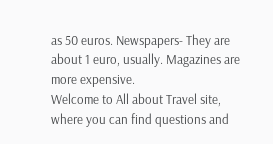as 50 euros. Newspapers- They are about 1 euro, usually. Magazines are more expensive.
Welcome to All about Travel site, where you can find questions and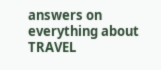answers on everything about TRAVEL